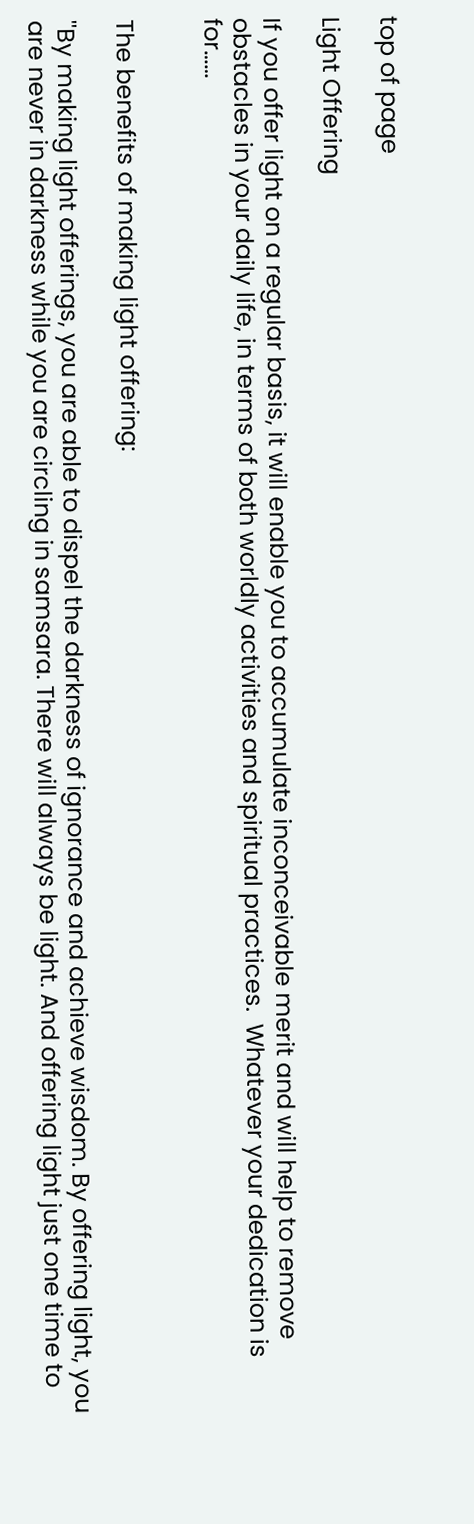top of page

Light Offering

If you offer light on a regular basis, it will enable you to accumulate inconceivable merit and will help to remove obstacles in your daily life, in terms of both worldly activities and spiritual practices.  Whatever your dedication is for……


The benefits of making light offering:

''By making light offerings, you are able to dispel the darkness of ignorance and achieve wisdom. By offering light, you are never in darkness while you are circling in samsara. There will always be light. And offering light just one time to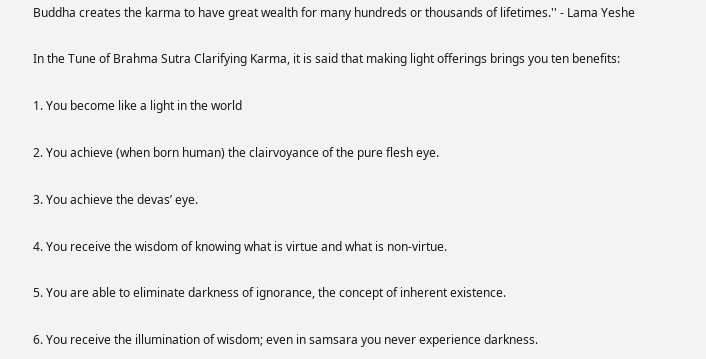Buddha creates the karma to have great wealth for many hundreds or thousands of lifetimes.'' - Lama Yeshe

In the Tune of Brahma Sutra Clarifying Karma, it is said that making light offerings brings you ten benefits:

1. You become like a light in the world

2. You achieve (when born human) the clairvoyance of the pure flesh eye.

3. You achieve the devas’ eye.

4. You receive the wisdom of knowing what is virtue and what is non-virtue.

5. You are able to eliminate darkness of ignorance, the concept of inherent existence.

6. You receive the illumination of wisdom; even in samsara you never experience darkness.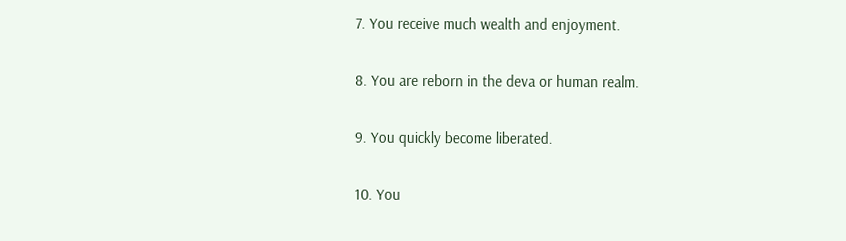7. You receive much wealth and enjoyment.

8. You are reborn in the deva or human realm.

9. You quickly become liberated.

10. You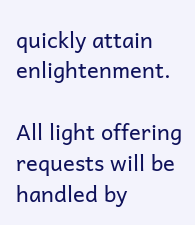quickly attain enlightenment.

All light offering requests will be handled by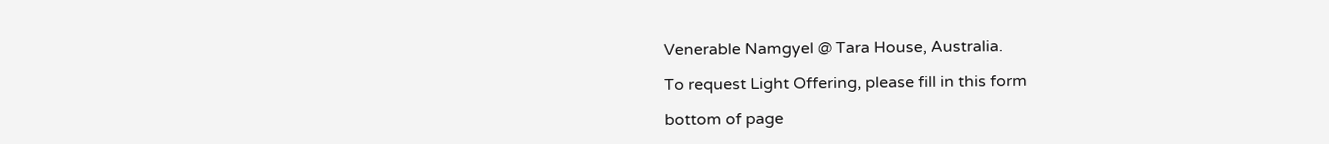Venerable Namgyel @ Tara House, Australia.

To request Light Offering, please fill in this form

bottom of page